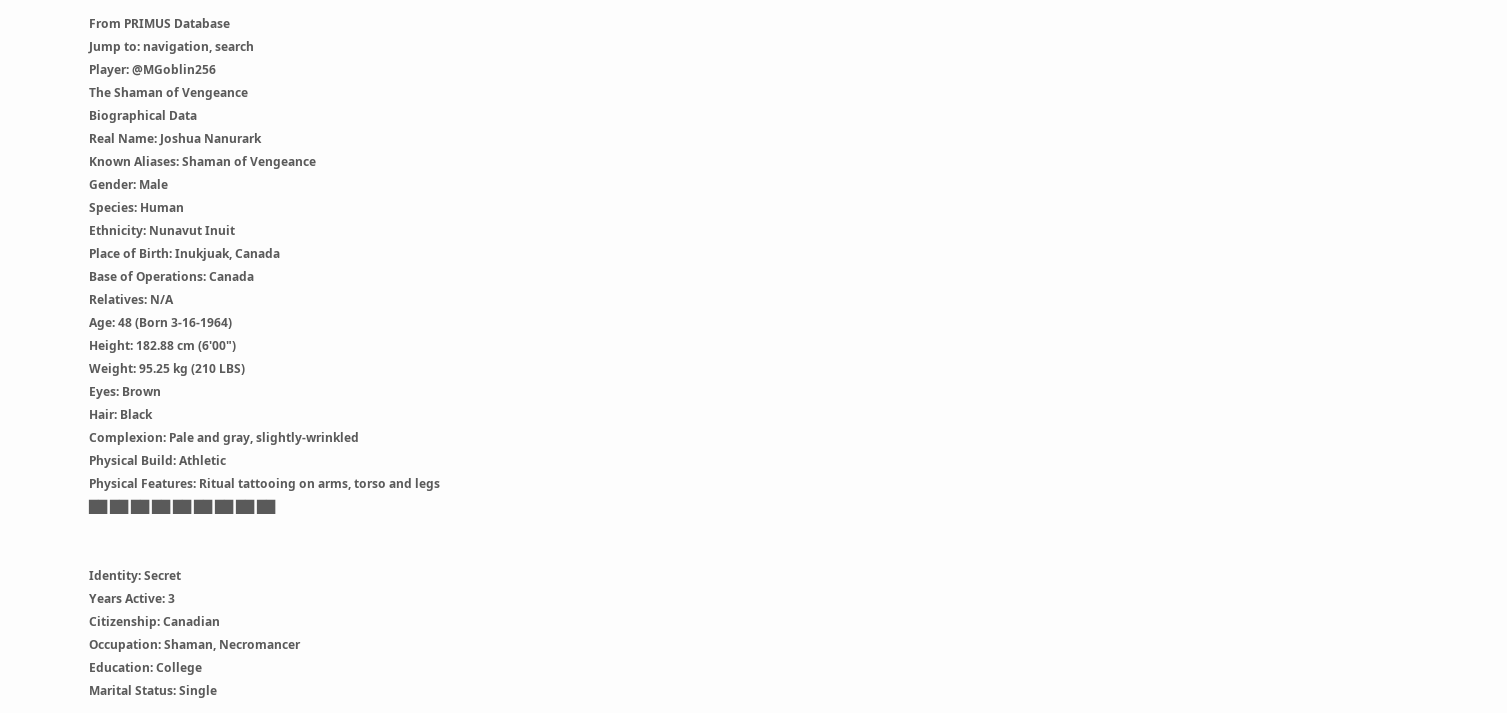From PRIMUS Database
Jump to: navigation, search
Player: @MGoblin256
The Shaman of Vengeance
Biographical Data
Real Name: Joshua Nanurark
Known Aliases: Shaman of Vengeance
Gender: Male
Species: Human
Ethnicity: Nunavut Inuit
Place of Birth: Inukjuak, Canada
Base of Operations: Canada
Relatives: N/A
Age: 48 (Born 3-16-1964)
Height: 182.88 cm (6'00")
Weight: 95.25 kg (210 LBS)
Eyes: Brown
Hair: Black
Complexion: Pale and gray, slightly-wrinkled
Physical Build: Athletic
Physical Features: Ritual tattooing on arms, torso and legs
██ ██ ██ ██ ██ ██ ██ ██ ██


Identity: Secret
Years Active: 3
Citizenship: Canadian
Occupation: Shaman, Necromancer
Education: College
Marital Status: Single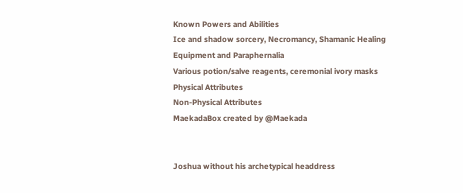Known Powers and Abilities
Ice and shadow sorcery, Necromancy, Shamanic Healing
Equipment and Paraphernalia
Various potion/salve reagents, ceremonial ivory masks
Physical Attributes
Non-Physical Attributes
MaekadaBox created by @Maekada


Joshua without his archetypical headdress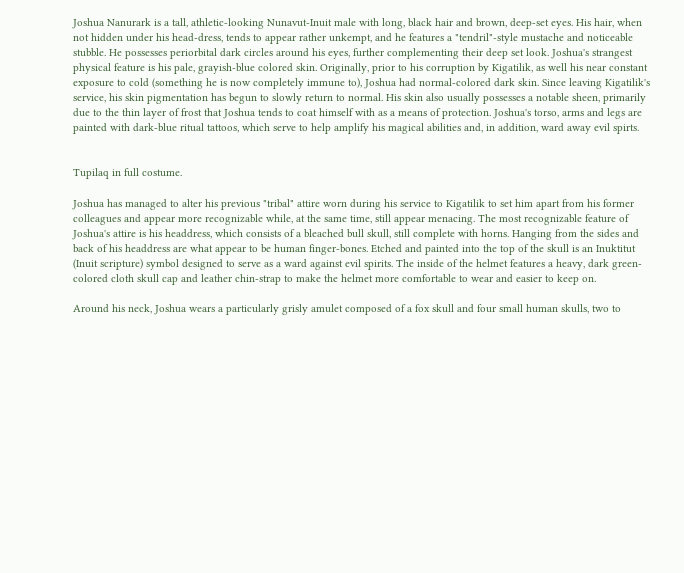Joshua Nanurark is a tall, athletic-looking Nunavut-Inuit male with long, black hair and brown, deep-set eyes. His hair, when not hidden under his head-dress, tends to appear rather unkempt, and he features a "tendril"-style mustache and noticeable stubble. He possesses periorbital dark circles around his eyes, further complementing their deep set look. Joshua's strangest physical feature is his pale, grayish-blue colored skin. Originally, prior to his corruption by Kigatilik, as well his near constant exposure to cold (something he is now completely immune to), Joshua had normal-colored dark skin. Since leaving Kigatilik's service, his skin pigmentation has begun to slowly return to normal. His skin also usually possesses a notable sheen, primarily due to the thin layer of frost that Joshua tends to coat himself with as a means of protection. Joshua's torso, arms and legs are painted with dark-blue ritual tattoos, which serve to help amplify his magical abilities and, in addition, ward away evil spirts.


Tupilaq in full costume.

Joshua has managed to alter his previous "tribal" attire worn during his service to Kigatilik to set him apart from his former colleagues and appear more recognizable while, at the same time, still appear menacing. The most recognizable feature of Joshua's attire is his headdress, which consists of a bleached bull skull, still complete with horns. Hanging from the sides and back of his headdress are what appear to be human finger-bones. Etched and painted into the top of the skull is an Inuktitut (Inuit scripture) symbol designed to serve as a ward against evil spirits. The inside of the helmet features a heavy, dark green-colored cloth skull cap and leather chin-strap to make the helmet more comfortable to wear and easier to keep on.

Around his neck, Joshua wears a particularly grisly amulet composed of a fox skull and four small human skulls, two to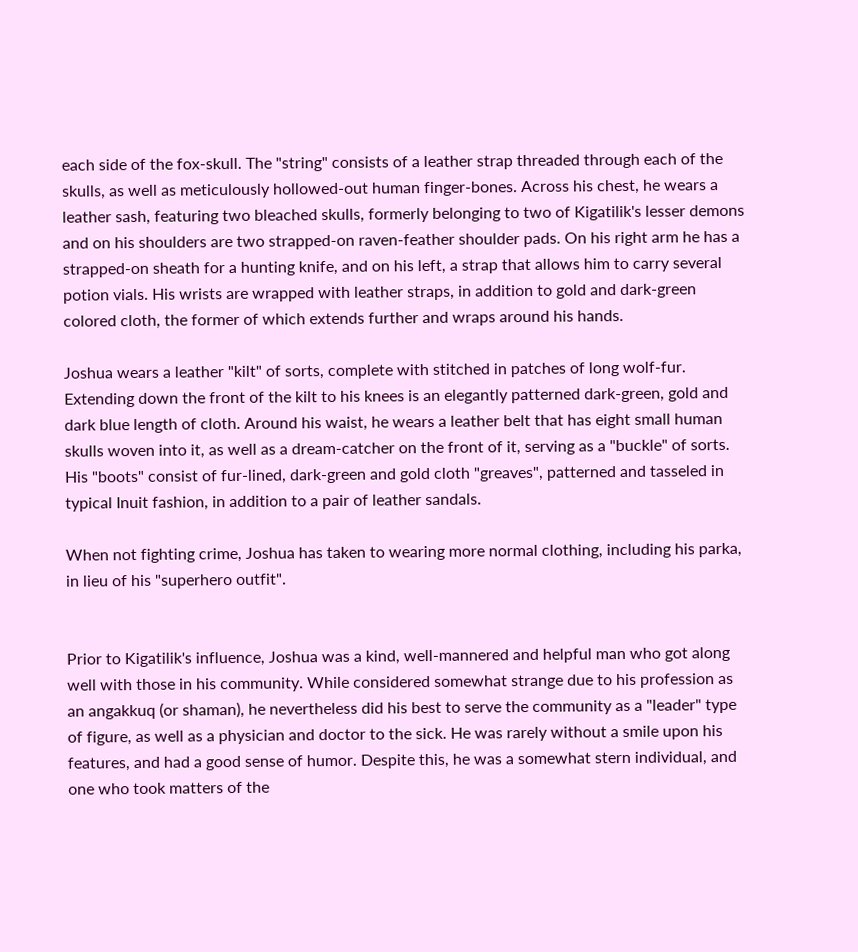each side of the fox-skull. The "string" consists of a leather strap threaded through each of the skulls, as well as meticulously hollowed-out human finger-bones. Across his chest, he wears a leather sash, featuring two bleached skulls, formerly belonging to two of Kigatilik's lesser demons and on his shoulders are two strapped-on raven-feather shoulder pads. On his right arm he has a strapped-on sheath for a hunting knife, and on his left, a strap that allows him to carry several potion vials. His wrists are wrapped with leather straps, in addition to gold and dark-green colored cloth, the former of which extends further and wraps around his hands.

Joshua wears a leather "kilt" of sorts, complete with stitched in patches of long wolf-fur. Extending down the front of the kilt to his knees is an elegantly patterned dark-green, gold and dark blue length of cloth. Around his waist, he wears a leather belt that has eight small human skulls woven into it, as well as a dream-catcher on the front of it, serving as a "buckle" of sorts. His "boots" consist of fur-lined, dark-green and gold cloth "greaves", patterned and tasseled in typical Inuit fashion, in addition to a pair of leather sandals.

When not fighting crime, Joshua has taken to wearing more normal clothing, including his parka, in lieu of his "superhero outfit".


Prior to Kigatilik's influence, Joshua was a kind, well-mannered and helpful man who got along well with those in his community. While considered somewhat strange due to his profession as an angakkuq (or shaman), he nevertheless did his best to serve the community as a "leader" type of figure, as well as a physician and doctor to the sick. He was rarely without a smile upon his features, and had a good sense of humor. Despite this, he was a somewhat stern individual, and one who took matters of the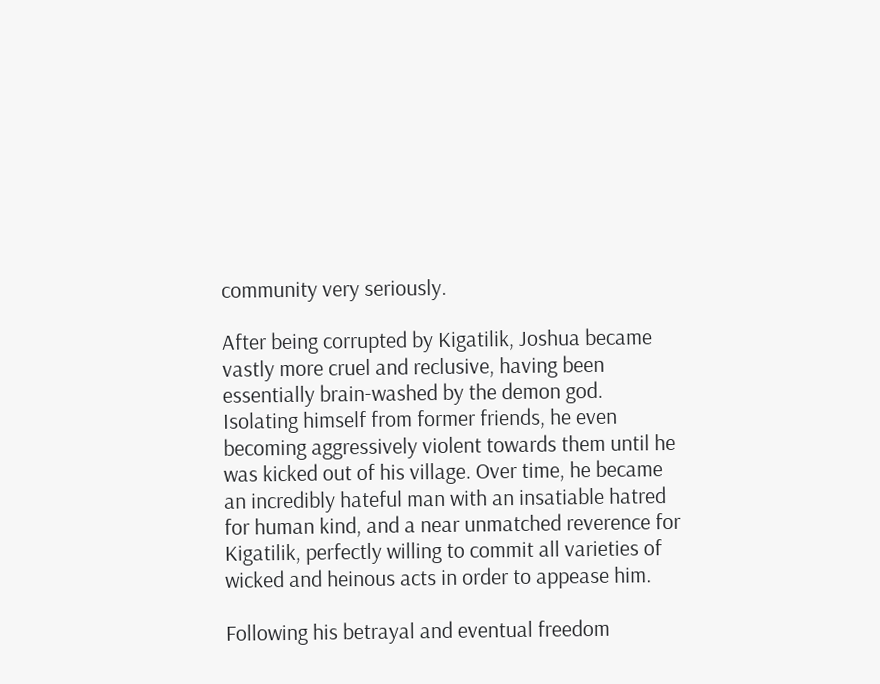community very seriously.

After being corrupted by Kigatilik, Joshua became vastly more cruel and reclusive, having been essentially brain-washed by the demon god. Isolating himself from former friends, he even becoming aggressively violent towards them until he was kicked out of his village. Over time, he became an incredibly hateful man with an insatiable hatred for human kind, and a near unmatched reverence for Kigatilik, perfectly willing to commit all varieties of wicked and heinous acts in order to appease him.

Following his betrayal and eventual freedom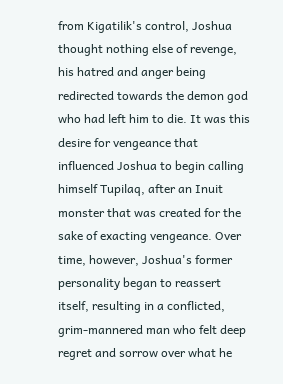from Kigatilik's control, Joshua thought nothing else of revenge, his hatred and anger being redirected towards the demon god who had left him to die. It was this desire for vengeance that influenced Joshua to begin calling himself Tupilaq, after an Inuit monster that was created for the sake of exacting vengeance. Over time, however, Joshua's former personality began to reassert itself, resulting in a conflicted, grim-mannered man who felt deep regret and sorrow over what he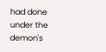had done under the demon's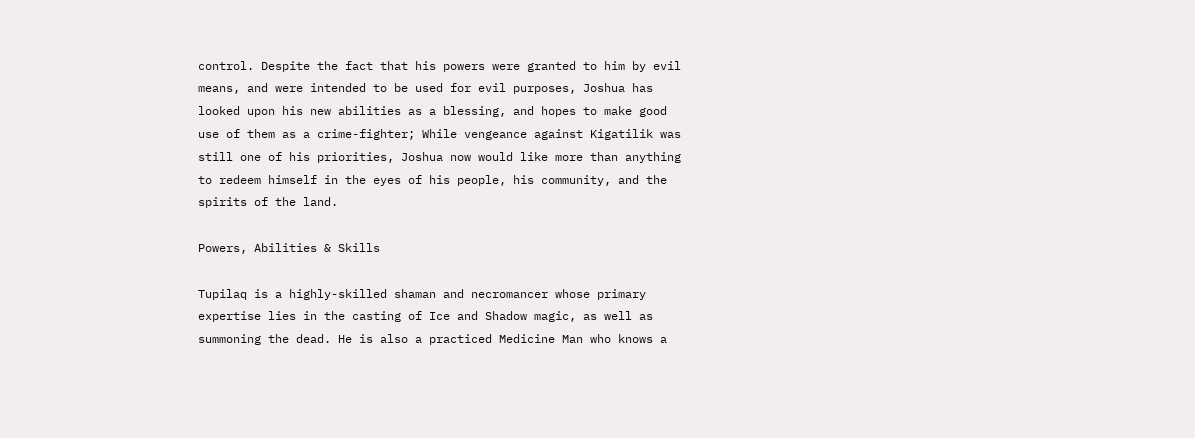control. Despite the fact that his powers were granted to him by evil means, and were intended to be used for evil purposes, Joshua has looked upon his new abilities as a blessing, and hopes to make good use of them as a crime-fighter; While vengeance against Kigatilik was still one of his priorities, Joshua now would like more than anything to redeem himself in the eyes of his people, his community, and the spirits of the land.

Powers, Abilities & Skills

Tupilaq is a highly-skilled shaman and necromancer whose primary expertise lies in the casting of Ice and Shadow magic, as well as summoning the dead. He is also a practiced Medicine Man who knows a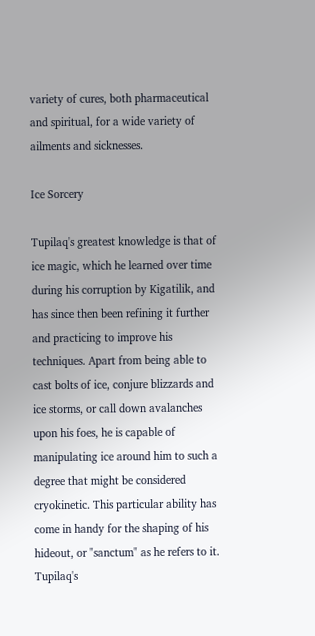variety of cures, both pharmaceutical and spiritual, for a wide variety of ailments and sicknesses.

Ice Sorcery

Tupilaq's greatest knowledge is that of ice magic, which he learned over time during his corruption by Kigatilik, and has since then been refining it further and practicing to improve his techniques. Apart from being able to cast bolts of ice, conjure blizzards and ice storms, or call down avalanches upon his foes, he is capable of manipulating ice around him to such a degree that might be considered cryokinetic. This particular ability has come in handy for the shaping of his hideout, or "sanctum" as he refers to it. Tupilaq's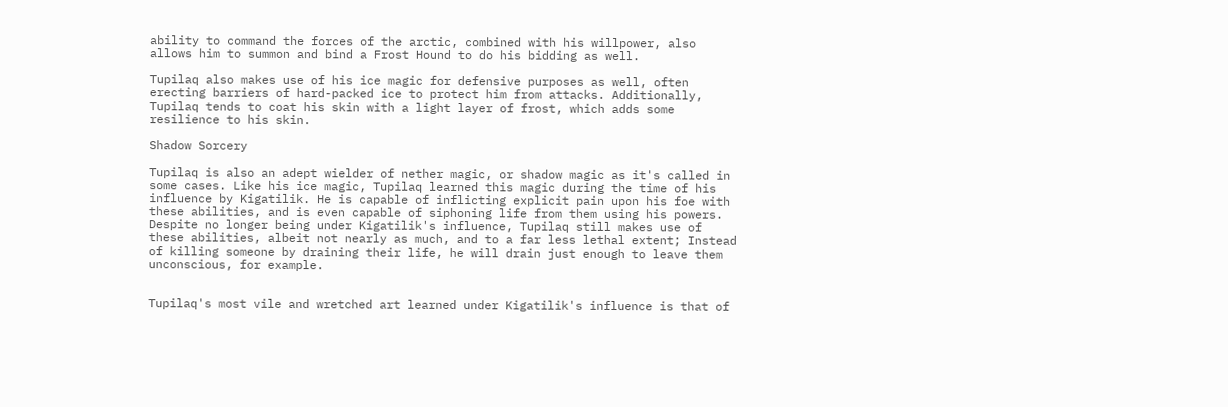ability to command the forces of the arctic, combined with his willpower, also allows him to summon and bind a Frost Hound to do his bidding as well.

Tupilaq also makes use of his ice magic for defensive purposes as well, often erecting barriers of hard-packed ice to protect him from attacks. Additionally, Tupilaq tends to coat his skin with a light layer of frost, which adds some resilience to his skin.

Shadow Sorcery

Tupilaq is also an adept wielder of nether magic, or shadow magic as it's called in some cases. Like his ice magic, Tupilaq learned this magic during the time of his influence by Kigatilik. He is capable of inflicting explicit pain upon his foe with these abilities, and is even capable of siphoning life from them using his powers. Despite no longer being under Kigatilik's influence, Tupilaq still makes use of these abilities, albeit not nearly as much, and to a far less lethal extent; Instead of killing someone by draining their life, he will drain just enough to leave them unconscious, for example.


Tupilaq's most vile and wretched art learned under Kigatilik's influence is that of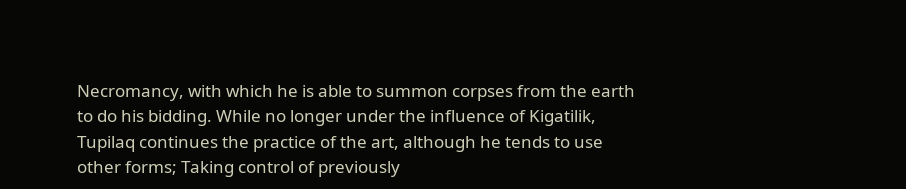Necromancy, with which he is able to summon corpses from the earth to do his bidding. While no longer under the influence of Kigatilik, Tupilaq continues the practice of the art, although he tends to use other forms; Taking control of previously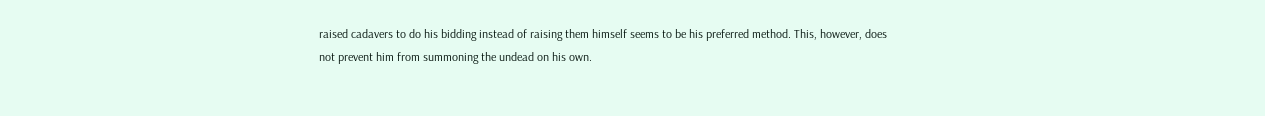raised cadavers to do his bidding instead of raising them himself seems to be his preferred method. This, however, does not prevent him from summoning the undead on his own.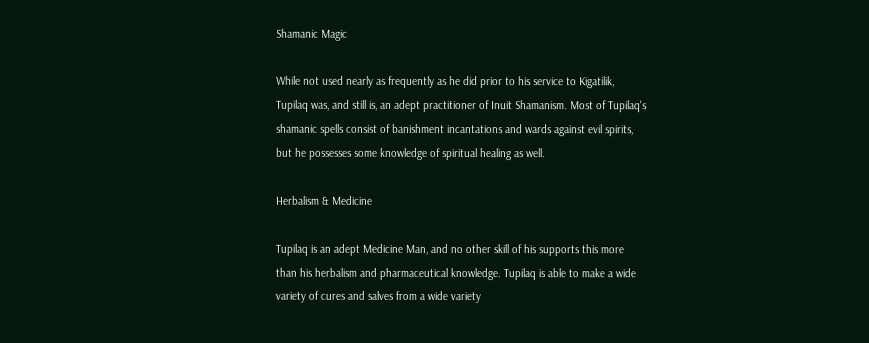Shamanic Magic

While not used nearly as frequently as he did prior to his service to Kigatilik, Tupilaq was, and still is, an adept practitioner of Inuit Shamanism. Most of Tupilaq's shamanic spells consist of banishment incantations and wards against evil spirits, but he possesses some knowledge of spiritual healing as well.

Herbalism & Medicine

Tupilaq is an adept Medicine Man, and no other skill of his supports this more than his herbalism and pharmaceutical knowledge. Tupilaq is able to make a wide variety of cures and salves from a wide variety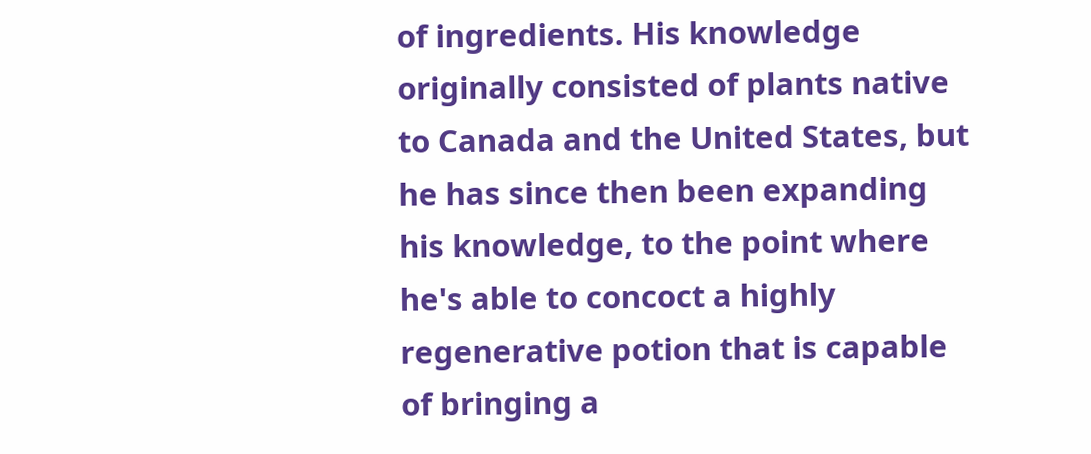of ingredients. His knowledge originally consisted of plants native to Canada and the United States, but he has since then been expanding his knowledge, to the point where he's able to concoct a highly regenerative potion that is capable of bringing a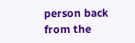person back from the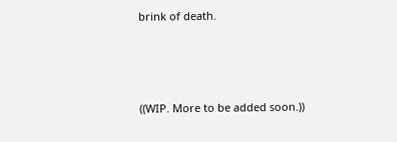brink of death.






((WIP. More to be added soon.))